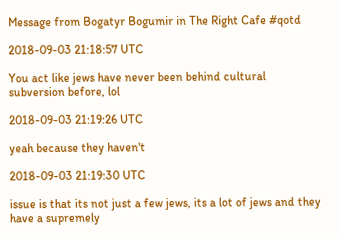Message from Bogatyr Bogumir in The Right Cafe #qotd

2018-09-03 21:18:57 UTC

You act like jews have never been behind cultural subversion before, lol

2018-09-03 21:19:26 UTC

yeah because they haven't

2018-09-03 21:19:30 UTC

issue is that its not just a few jews, its a lot of jews and they have a supremely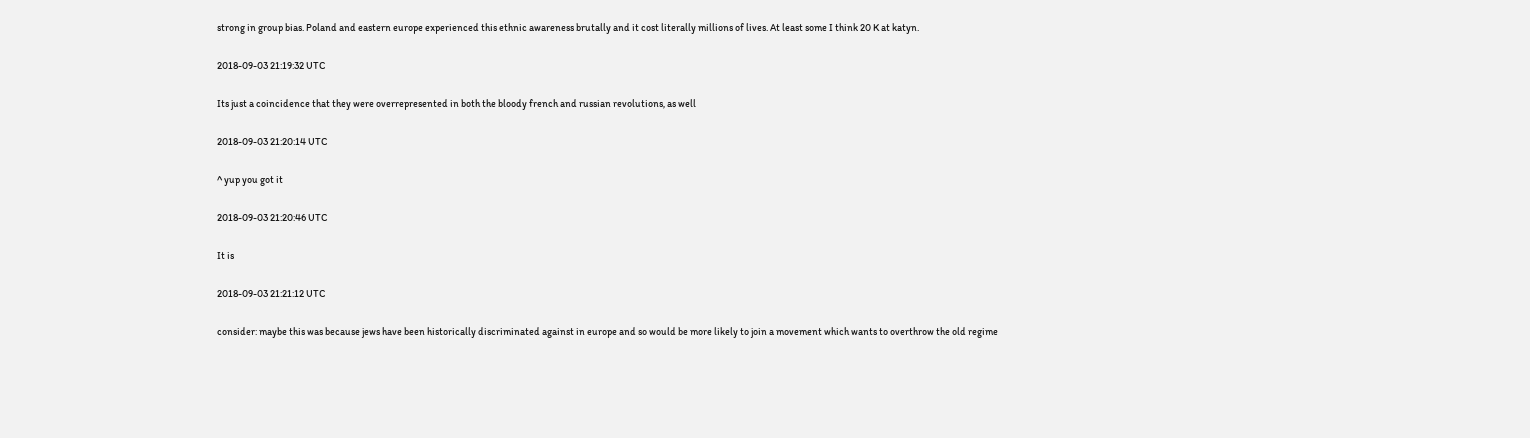strong in group bias. Poland and eastern europe experienced this ethnic awareness brutally and it cost literally millions of lives. At least some I think 20 K at katyn.

2018-09-03 21:19:32 UTC

Its just a coincidence that they were overrepresented in both the bloody french and russian revolutions, as well

2018-09-03 21:20:14 UTC

^ yup you got it

2018-09-03 21:20:46 UTC

It is

2018-09-03 21:21:12 UTC

consider: maybe this was because jews have been historically discriminated against in europe and so would be more likely to join a movement which wants to overthrow the old regime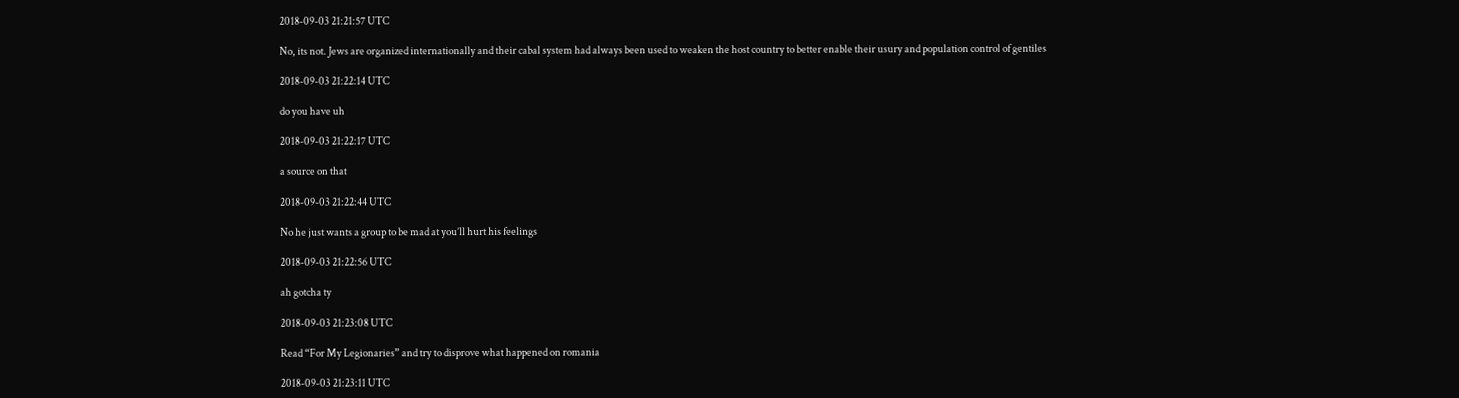2018-09-03 21:21:57 UTC

No, its not. Jews are organized internationally and their cabal system had always been used to weaken the host country to better enable their usury and population control of gentiles

2018-09-03 21:22:14 UTC

do you have uh

2018-09-03 21:22:17 UTC

a source on that

2018-09-03 21:22:44 UTC

No he just wants a group to be mad at you’ll hurt his feelings

2018-09-03 21:22:56 UTC

ah gotcha ty

2018-09-03 21:23:08 UTC

Read “For My Legionaries” and try to disprove what happened on romania

2018-09-03 21:23:11 UTC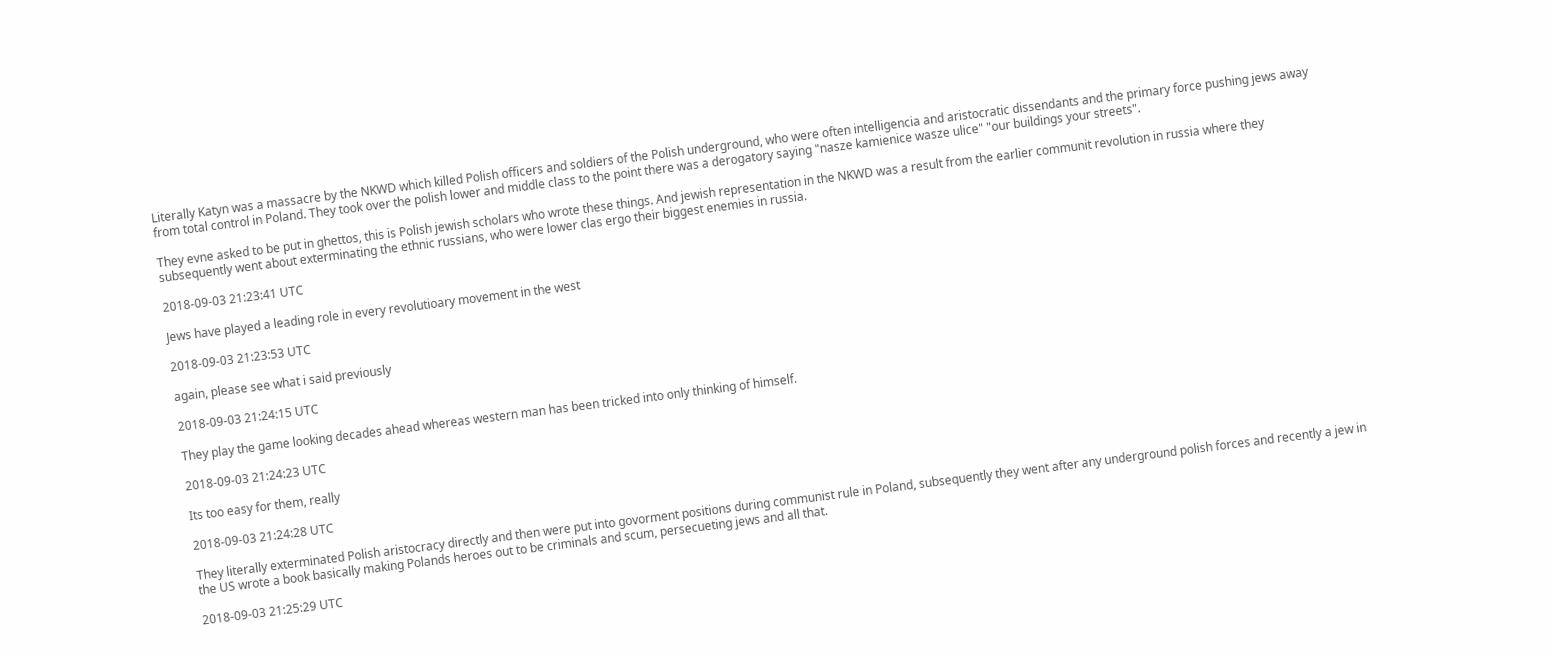Literally Katyn was a massacre by the NKWD which killed Polish officers and soldiers of the Polish underground, who were often intelligencia and aristocratic dissendants and the primary force pushing jews away from total control in Poland. They took over the polish lower and middle class to the point there was a derogatory saying "nasze kamienice wasze ulice" "our buildings your streets".

They evne asked to be put in ghettos, this is Polish jewish scholars who wrote these things. And jewish representation in the NKWD was a result from the earlier communit revolution in russia where they subsequently went about exterminating the ethnic russians, who were lower clas ergo their biggest enemies in russia.

2018-09-03 21:23:41 UTC

Jews have played a leading role in every revolutioary movement in the west

2018-09-03 21:23:53 UTC

again, please see what i said previously

2018-09-03 21:24:15 UTC

They play the game looking decades ahead whereas western man has been tricked into only thinking of himself.

2018-09-03 21:24:23 UTC

Its too easy for them, really

2018-09-03 21:24:28 UTC

They literally exterminated Polish aristocracy directly and then were put into govorment positions during communist rule in Poland, subsequently they went after any underground polish forces and recently a jew in the US wrote a book basically making Polands heroes out to be criminals and scum, persecueting jews and all that.

2018-09-03 21:25:29 UTC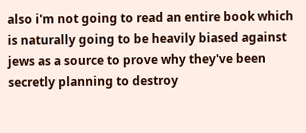also i'm not going to read an entire book which is naturally going to be heavily biased against jews as a source to prove why they've been secretly planning to destroy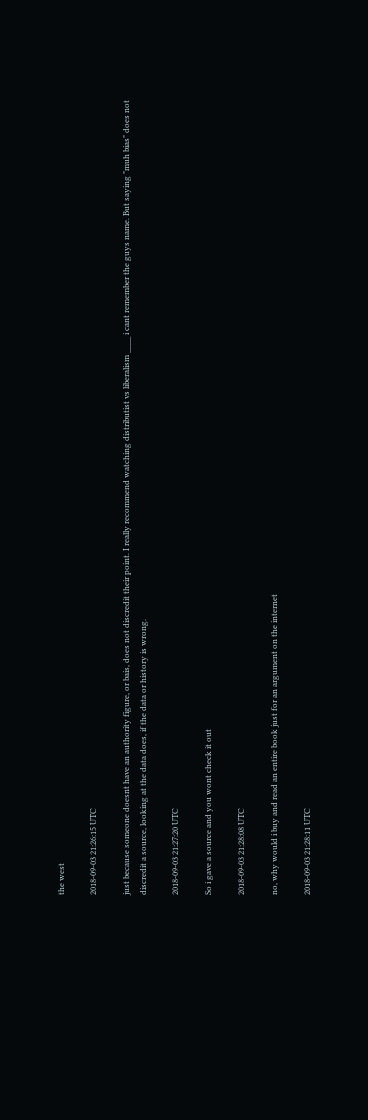the west

2018-09-03 21:26:15 UTC

just because someone doesnt have an authority figure, or bais, does not discredit their point. I really recommend watching distributist vs liberalism ____ i cant remember the guys name. But saying "muh bias" does not discredit a source, looking at the data does, if the data or history is wrong.

2018-09-03 21:27:20 UTC

So i gave a source and you wont check it out

2018-09-03 21:28:08 UTC

no, why would i buy and read an entire book just for an argument on the internet

2018-09-03 21:28:11 UTC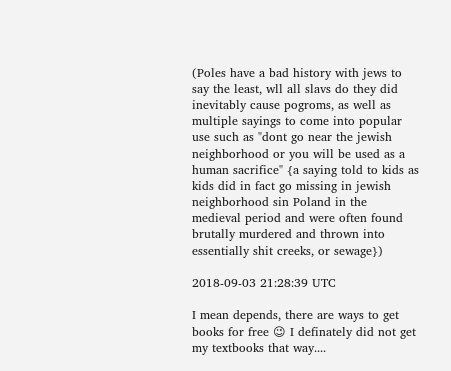(Poles have a bad history with jews to say the least, wll all slavs do they did inevitably cause pogroms, as well as multiple sayings to come into popular use such as "dont go near the jewish neighborhood or you will be used as a human sacrifice" {a saying told to kids as kids did in fact go missing in jewish neighborhood sin Poland in the medieval period and were often found brutally murdered and thrown into essentially shit creeks, or sewage})

2018-09-03 21:28:39 UTC

I mean depends, there are ways to get books for free 😉 I definately did not get my textbooks that way....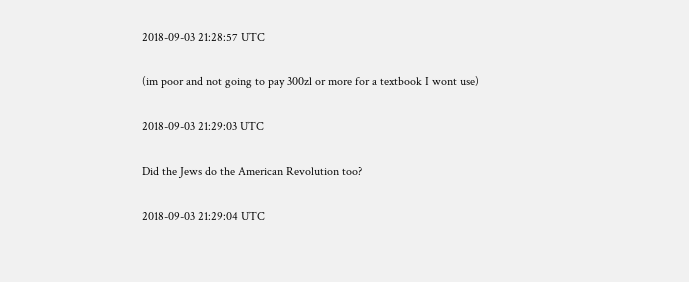2018-09-03 21:28:57 UTC

(im poor and not going to pay 300zl or more for a textbook I wont use)

2018-09-03 21:29:03 UTC

Did the Jews do the American Revolution too?

2018-09-03 21:29:04 UTC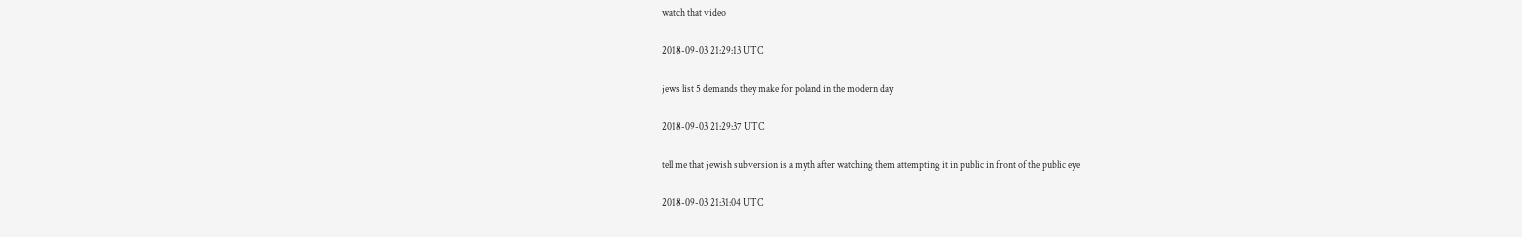watch that video

2018-09-03 21:29:13 UTC

jews list 5 demands they make for poland in the modern day

2018-09-03 21:29:37 UTC

tell me that jewish subversion is a myth after watching them attempting it in public in front of the public eye

2018-09-03 21:31:04 UTC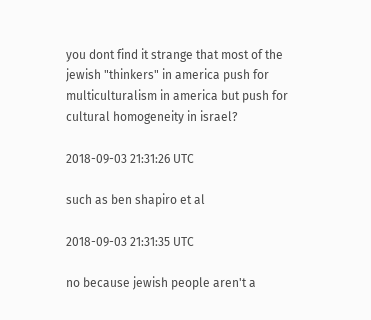you dont find it strange that most of the jewish "thinkers" in america push for multiculturalism in america but push for cultural homogeneity in israel?

2018-09-03 21:31:26 UTC

such as ben shapiro et al

2018-09-03 21:31:35 UTC

no because jewish people aren't a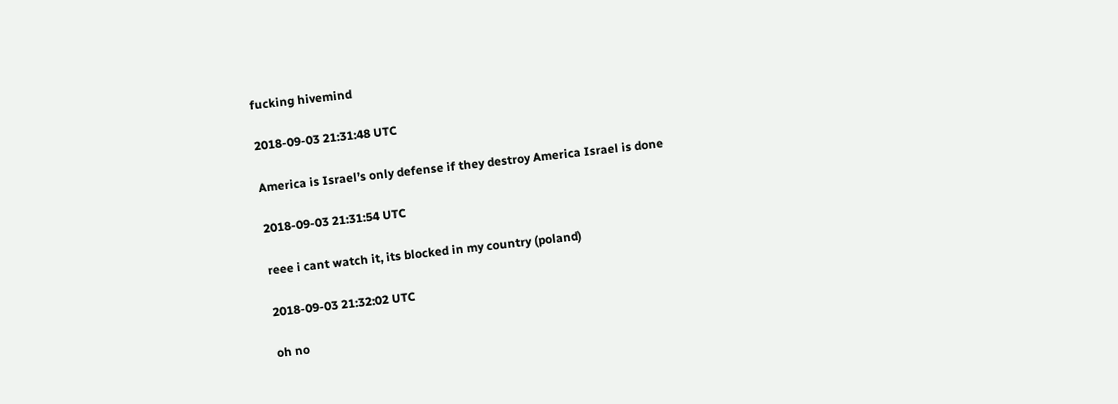fucking hivemind

2018-09-03 21:31:48 UTC

America is Israel’s only defense if they destroy America Israel is done

2018-09-03 21:31:54 UTC

reee i cant watch it, its blocked in my country (poland)

2018-09-03 21:32:02 UTC

oh no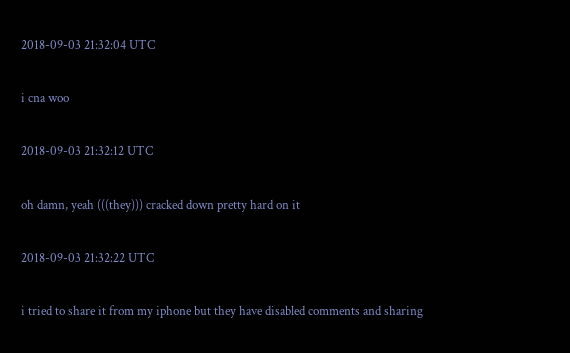2018-09-03 21:32:04 UTC

i cna woo

2018-09-03 21:32:12 UTC

oh damn, yeah (((they))) cracked down pretty hard on it

2018-09-03 21:32:22 UTC

i tried to share it from my iphone but they have disabled comments and sharing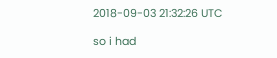2018-09-03 21:32:26 UTC

so i had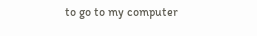to go to my computer